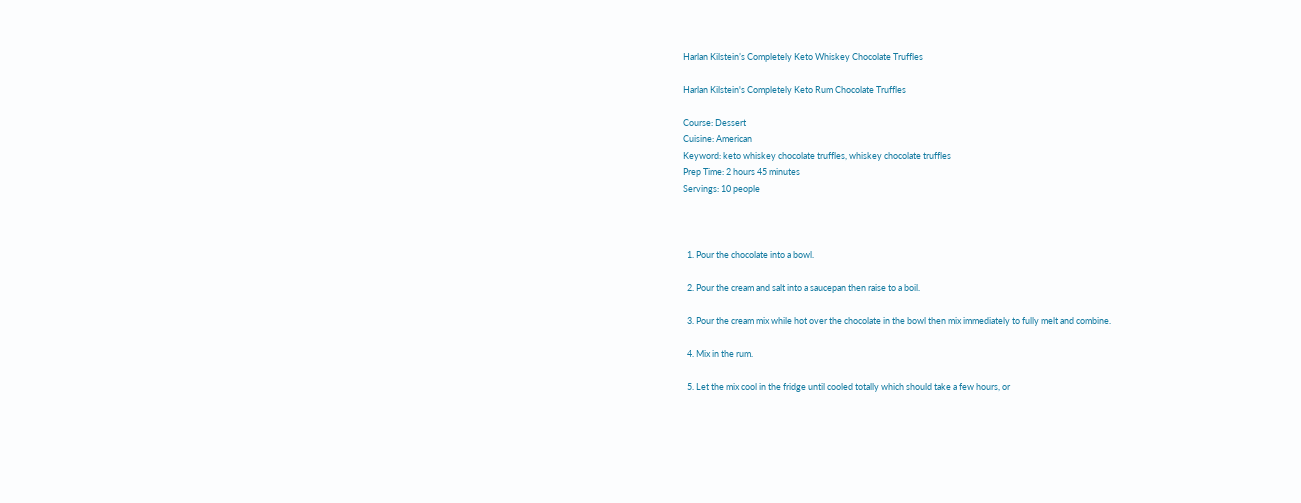Harlan Kilstein’s Completely Keto Whiskey Chocolate Truffles

Harlan Kilstein's Completely Keto Rum Chocolate Truffles

Course: Dessert
Cuisine: American
Keyword: keto whiskey chocolate truffles, whiskey chocolate truffles
Prep Time: 2 hours 45 minutes
Servings: 10 people



  1. Pour the chocolate into a bowl.

  2. Pour the cream and salt into a saucepan then raise to a boil.

  3. Pour the cream mix while hot over the chocolate in the bowl then mix immediately to fully melt and combine.

  4. Mix in the rum.

  5. Let the mix cool in the fridge until cooled totally which should take a few hours, or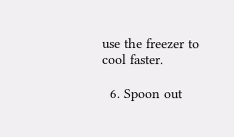use the freezer to cool faster.

  6. Spoon out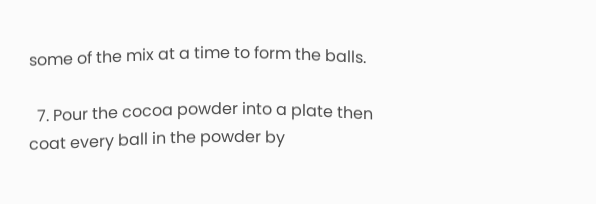some of the mix at a time to form the balls.

  7. Pour the cocoa powder into a plate then coat every ball in the powder by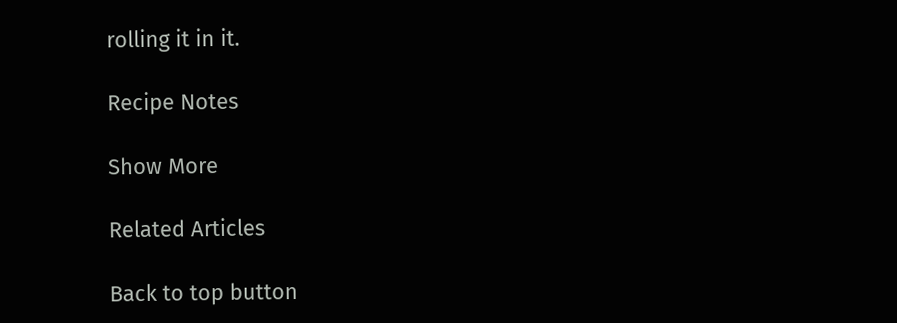rolling it in it.

Recipe Notes

Show More

Related Articles

Back to top button